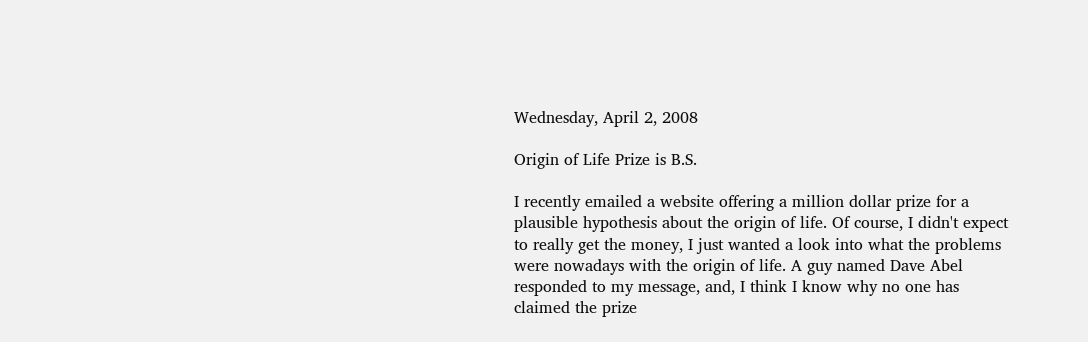Wednesday, April 2, 2008

Origin of Life Prize is B.S.

I recently emailed a website offering a million dollar prize for a plausible hypothesis about the origin of life. Of course, I didn't expect to really get the money, I just wanted a look into what the problems were nowadays with the origin of life. A guy named Dave Abel responded to my message, and, I think I know why no one has claimed the prize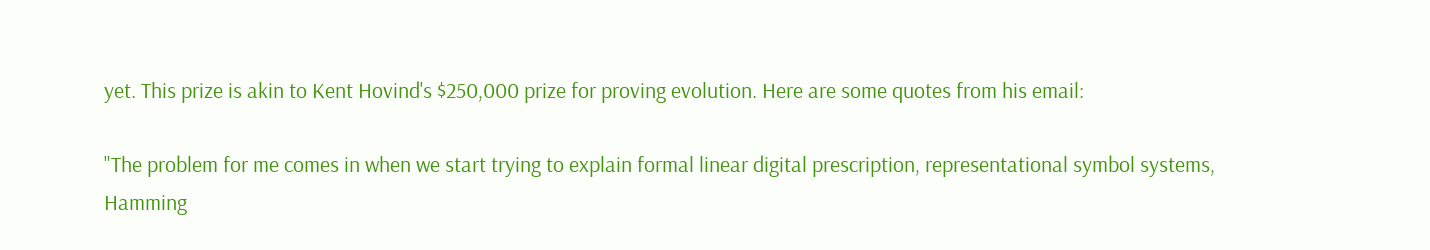yet. This prize is akin to Kent Hovind's $250,000 prize for proving evolution. Here are some quotes from his email:

"The problem for me comes in when we start trying to explain formal linear digital prescription, representational symbol systems, Hamming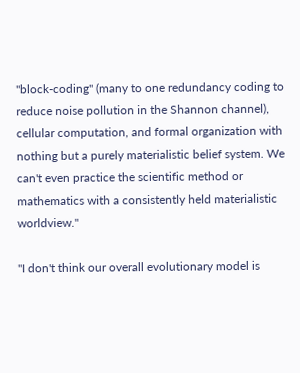"block-coding" (many to one redundancy coding to reduce noise pollution in the Shannon channel), cellular computation, and formal organization with nothing but a purely materialistic belief system. We can't even practice the scientific method or mathematics with a consistently held materialistic worldview."

"I don't think our overall evolutionary model is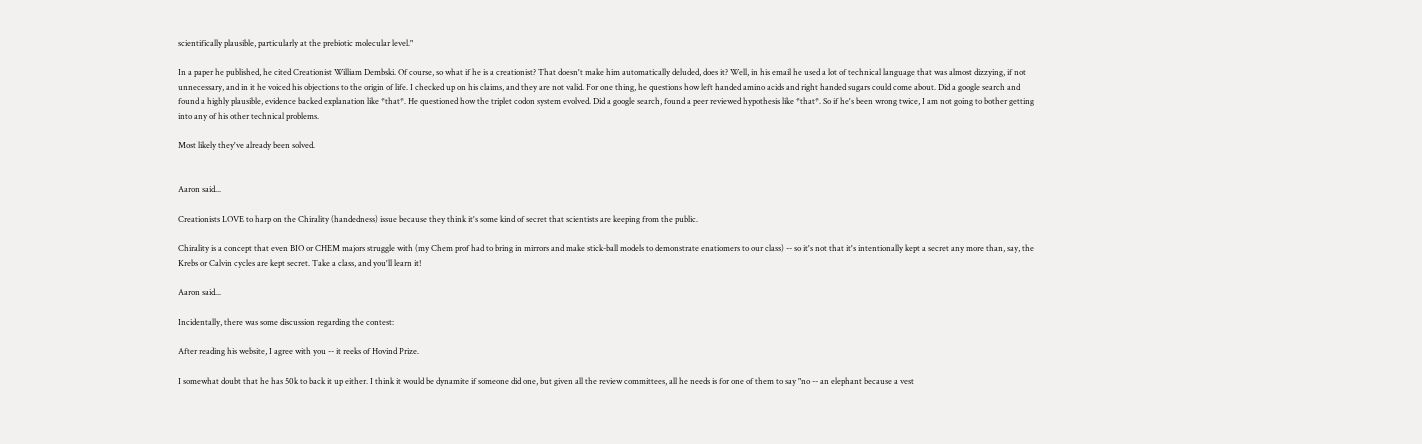scientifically plausible, particularly at the prebiotic molecular level."

In a paper he published, he cited Creationist William Dembski. Of course, so what if he is a creationist? That doesn't make him automatically deluded, does it? Well, in his email he used a lot of technical language that was almost dizzying, if not unnecessary, and in it he voiced his objections to the origin of life. I checked up on his claims, and they are not valid. For one thing, he questions how left handed amino acids and right handed sugars could come about. Did a google search and found a highly plausible, evidence backed explanation like *that*. He questioned how the triplet codon system evolved. Did a google search, found a peer reviewed hypothesis like *that*. So if he's been wrong twice, I am not going to bother getting into any of his other technical problems.

Most likely they've already been solved.


Aaron said...

Creationists LOVE to harp on the Chirality (handedness) issue because they think it's some kind of secret that scientists are keeping from the public.

Chirality is a concept that even BIO or CHEM majors struggle with (my Chem prof had to bring in mirrors and make stick-ball models to demonstrate enatiomers to our class) -- so it's not that it's intentionally kept a secret any more than, say, the Krebs or Calvin cycles are kept secret. Take a class, and you'll learn it!

Aaron said...

Incidentally, there was some discussion regarding the contest:

After reading his website, I agree with you -- it reeks of Hovind Prize.

I somewhat doubt that he has 50k to back it up either. I think it would be dynamite if someone did one, but given all the review committees, all he needs is for one of them to say "no -- an elephant because a vest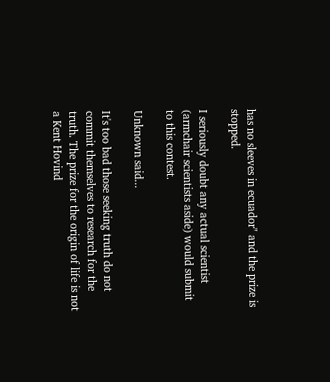has no sleeves in ecuador" and the prize is stopped.

I seriously doubt any actual scientist (armchair scientists aside) would submit to this contest.

Unknown said...

It's too bad those seeking truth do not commit themselves to research for the truth. The prize for the origin of life is not a Kent Hovind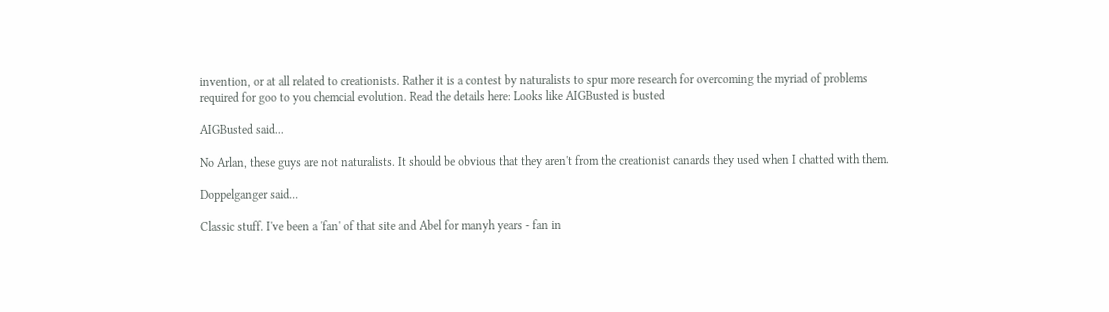invention, or at all related to creationists. Rather it is a contest by naturalists to spur more research for overcoming the myriad of problems required for goo to you chemcial evolution. Read the details here: Looks like AIGBusted is busted

AIGBusted said...

No Arlan, these guys are not naturalists. It should be obvious that they aren't from the creationist canards they used when I chatted with them.

Doppelganger said...

Classic stuff. I've been a 'fan' of that site and Abel for manyh years - fan in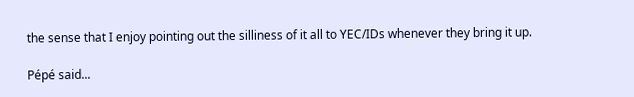the sense that I enjoy pointing out the silliness of it all to YEC/IDs whenever they bring it up.

Pépé said...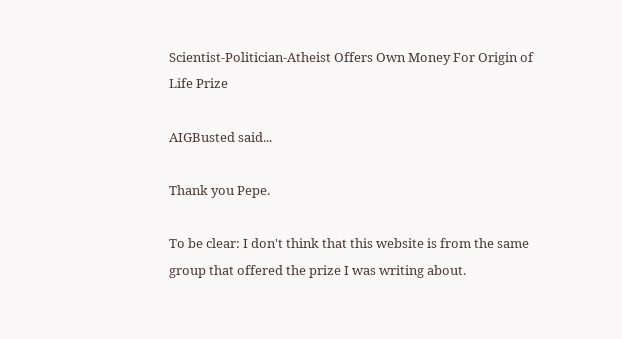Scientist-Politician-Atheist Offers Own Money For Origin of Life Prize

AIGBusted said...

Thank you Pepe.

To be clear: I don't think that this website is from the same group that offered the prize I was writing about.